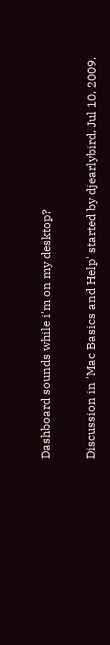Dashboard sounds while i'm on my desktop?

Discussion in 'Mac Basics and Help' started by djearlybird, Jul 10, 2009.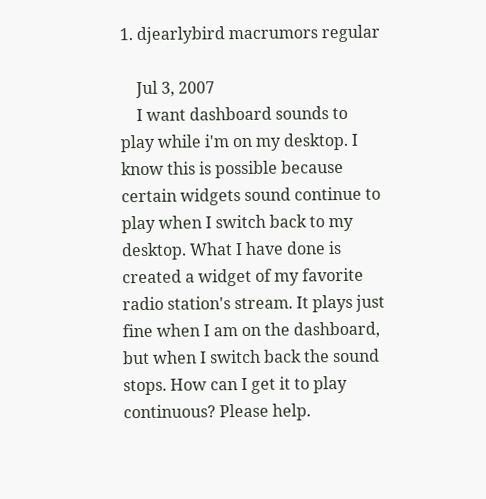1. djearlybird macrumors regular

    Jul 3, 2007
    I want dashboard sounds to play while i'm on my desktop. I know this is possible because certain widgets sound continue to play when I switch back to my desktop. What I have done is created a widget of my favorite radio station's stream. It plays just fine when I am on the dashboard, but when I switch back the sound stops. How can I get it to play continuous? Please help.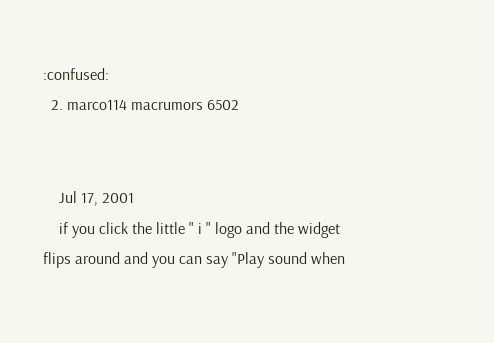:confused:
  2. marco114 macrumors 6502


    Jul 17, 2001
    if you click the little " i " logo and the widget flips around and you can say "Play sound when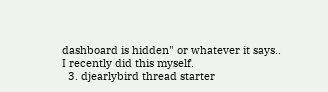dashboard is hidden" or whatever it says.. I recently did this myself.
  3. djearlybird thread starter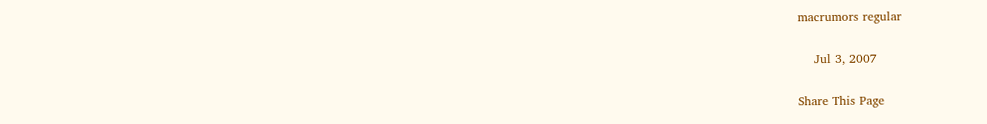macrumors regular

    Jul 3, 2007

Share This Page